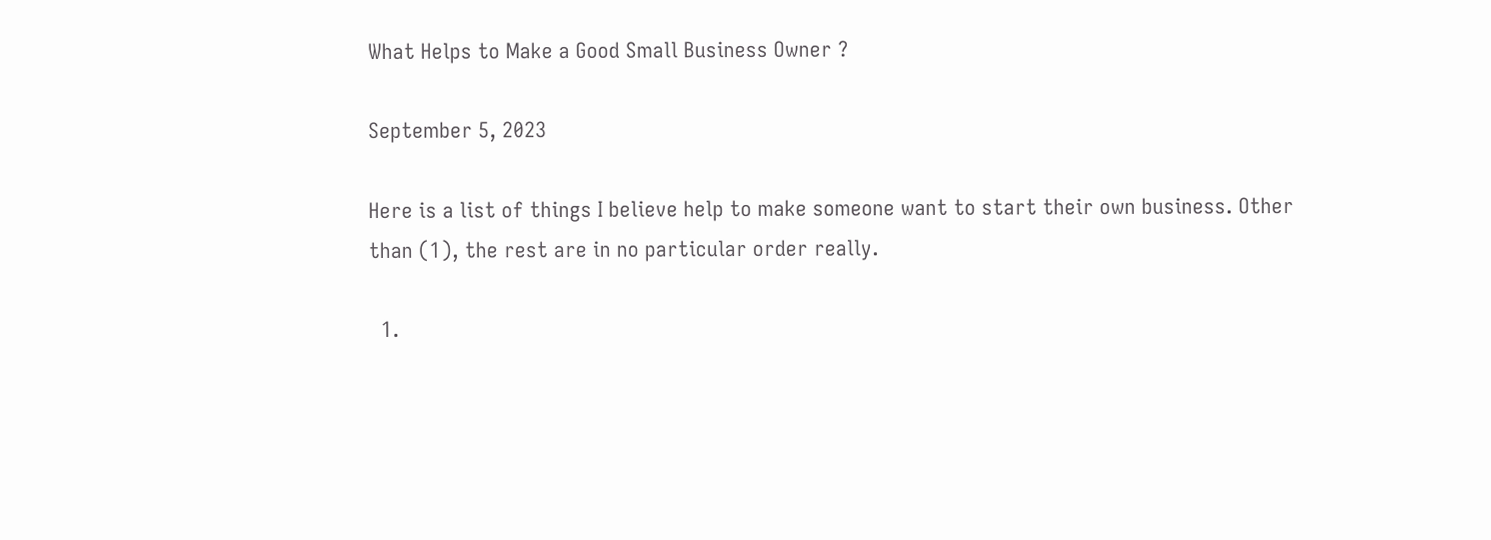What Helps to Make a Good Small Business Owner ?

September 5, 2023

Here is a list of things I believe help to make someone want to start their own business. Other than (1), the rest are in no particular order really.

  1.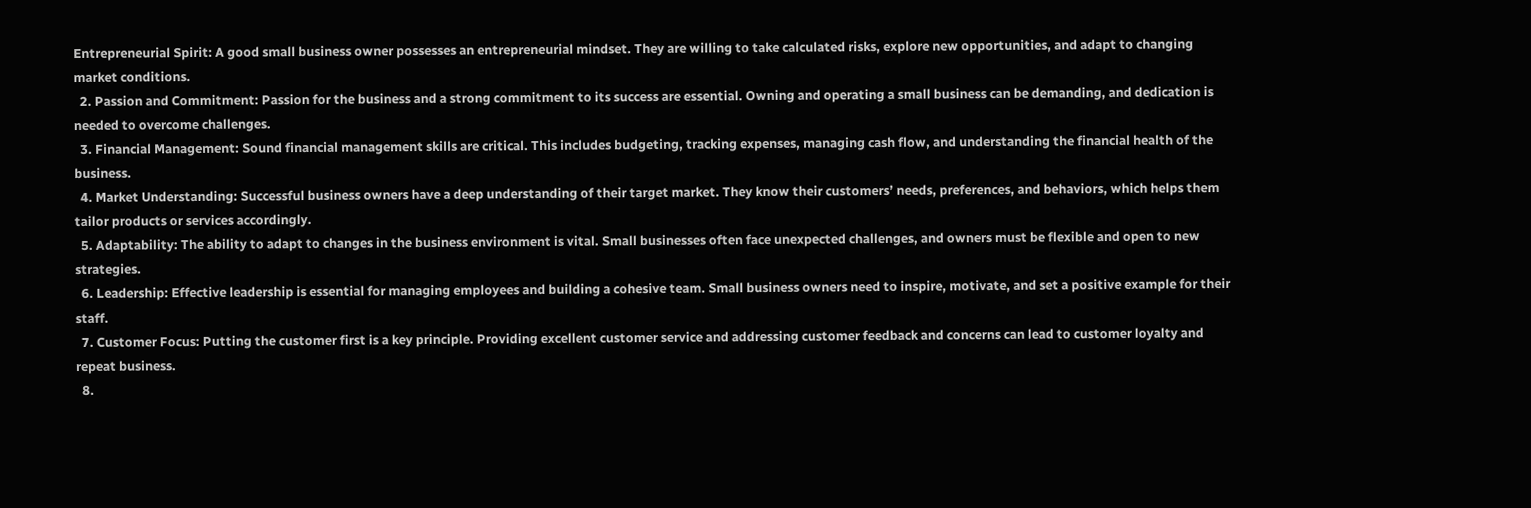Entrepreneurial Spirit: A good small business owner possesses an entrepreneurial mindset. They are willing to take calculated risks, explore new opportunities, and adapt to changing market conditions.
  2. Passion and Commitment: Passion for the business and a strong commitment to its success are essential. Owning and operating a small business can be demanding, and dedication is needed to overcome challenges.
  3. Financial Management: Sound financial management skills are critical. This includes budgeting, tracking expenses, managing cash flow, and understanding the financial health of the business.
  4. Market Understanding: Successful business owners have a deep understanding of their target market. They know their customers’ needs, preferences, and behaviors, which helps them tailor products or services accordingly.
  5. Adaptability: The ability to adapt to changes in the business environment is vital. Small businesses often face unexpected challenges, and owners must be flexible and open to new strategies.
  6. Leadership: Effective leadership is essential for managing employees and building a cohesive team. Small business owners need to inspire, motivate, and set a positive example for their staff.
  7. Customer Focus: Putting the customer first is a key principle. Providing excellent customer service and addressing customer feedback and concerns can lead to customer loyalty and repeat business.
  8.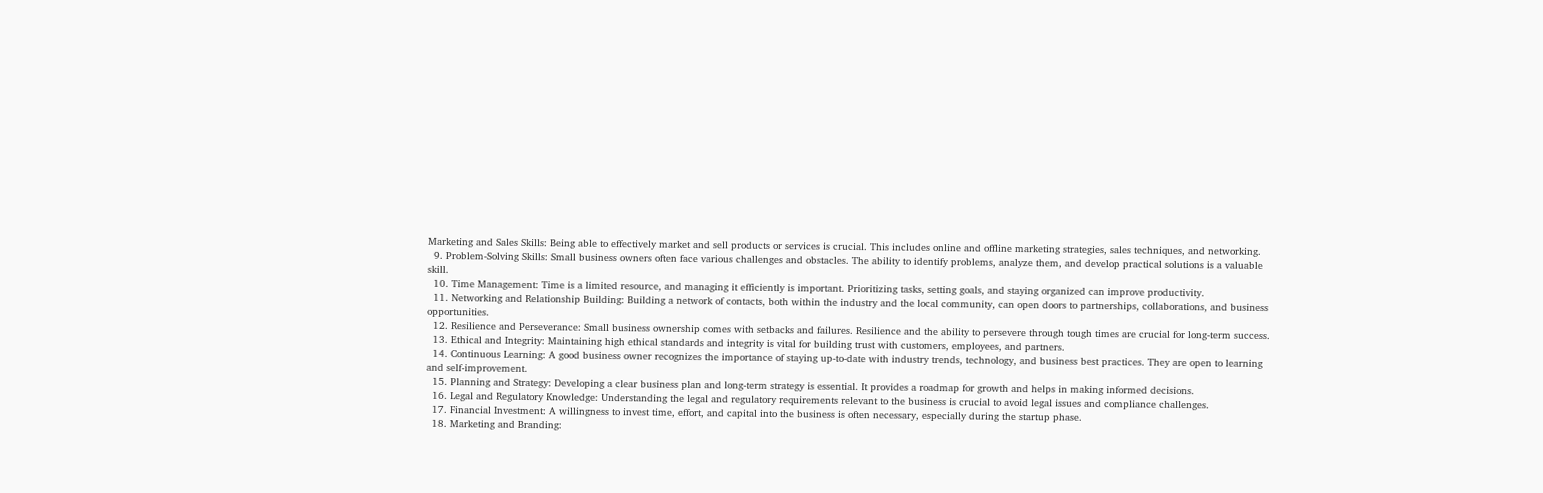Marketing and Sales Skills: Being able to effectively market and sell products or services is crucial. This includes online and offline marketing strategies, sales techniques, and networking.
  9. Problem-Solving Skills: Small business owners often face various challenges and obstacles. The ability to identify problems, analyze them, and develop practical solutions is a valuable skill.
  10. Time Management: Time is a limited resource, and managing it efficiently is important. Prioritizing tasks, setting goals, and staying organized can improve productivity.
  11. Networking and Relationship Building: Building a network of contacts, both within the industry and the local community, can open doors to partnerships, collaborations, and business opportunities.
  12. Resilience and Perseverance: Small business ownership comes with setbacks and failures. Resilience and the ability to persevere through tough times are crucial for long-term success.
  13. Ethical and Integrity: Maintaining high ethical standards and integrity is vital for building trust with customers, employees, and partners.
  14. Continuous Learning: A good business owner recognizes the importance of staying up-to-date with industry trends, technology, and business best practices. They are open to learning and self-improvement.
  15. Planning and Strategy: Developing a clear business plan and long-term strategy is essential. It provides a roadmap for growth and helps in making informed decisions.
  16. Legal and Regulatory Knowledge: Understanding the legal and regulatory requirements relevant to the business is crucial to avoid legal issues and compliance challenges.
  17. Financial Investment: A willingness to invest time, effort, and capital into the business is often necessary, especially during the startup phase.
  18. Marketing and Branding: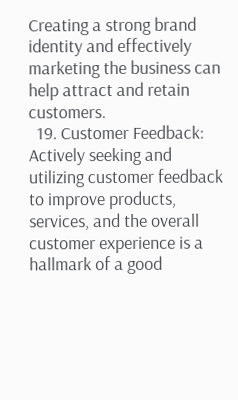Creating a strong brand identity and effectively marketing the business can help attract and retain customers.
  19. Customer Feedback: Actively seeking and utilizing customer feedback to improve products, services, and the overall customer experience is a hallmark of a good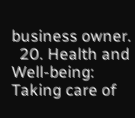business owner.
  20. Health and Well-being: Taking care of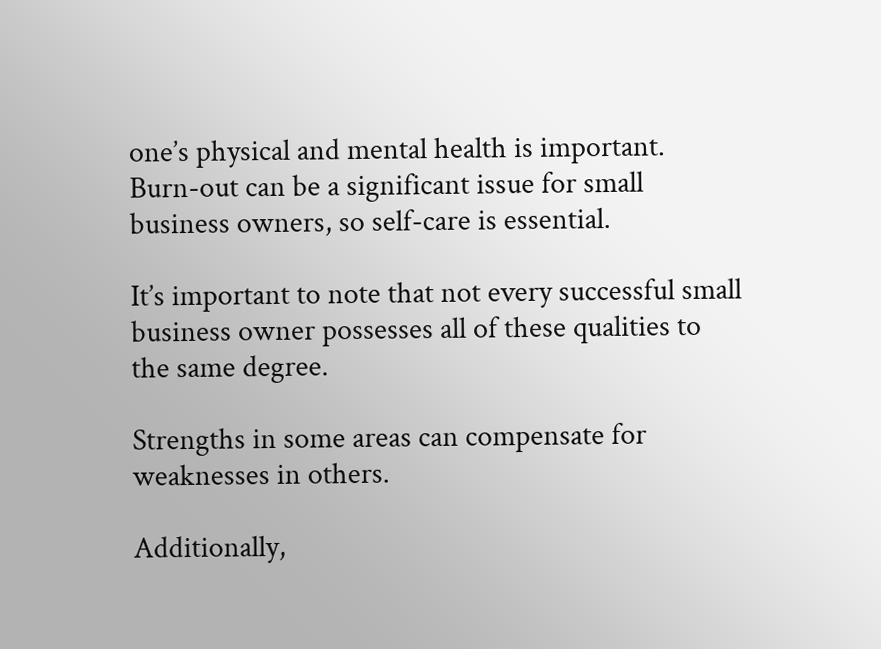one’s physical and mental health is important. Burn-out can be a significant issue for small business owners, so self-care is essential.

It’s important to note that not every successful small business owner possesses all of these qualities to the same degree.

Strengths in some areas can compensate for weaknesses in others.

Additionally,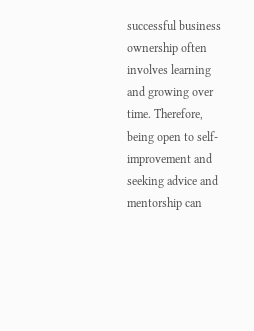successful business ownership often involves learning and growing over time. Therefore, being open to self-improvement and seeking advice and mentorship can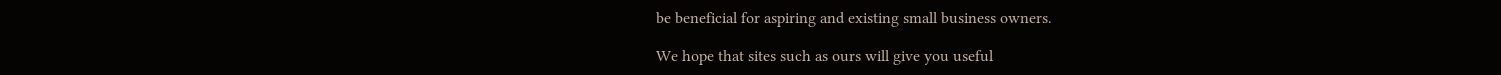be beneficial for aspiring and existing small business owners.

We hope that sites such as ours will give you useful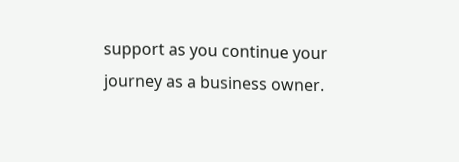support as you continue your journey as a business owner.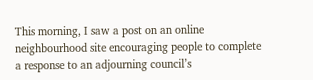This morning, I saw a post on an online neighbourhood site encouraging people to complete a response to an adjourning council’s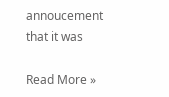annoucement that it was

Read More »